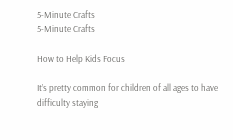5-Minute Crafts
5-Minute Crafts

How to Help Kids Focus

It’s pretty common for children of all ages to have difficulty staying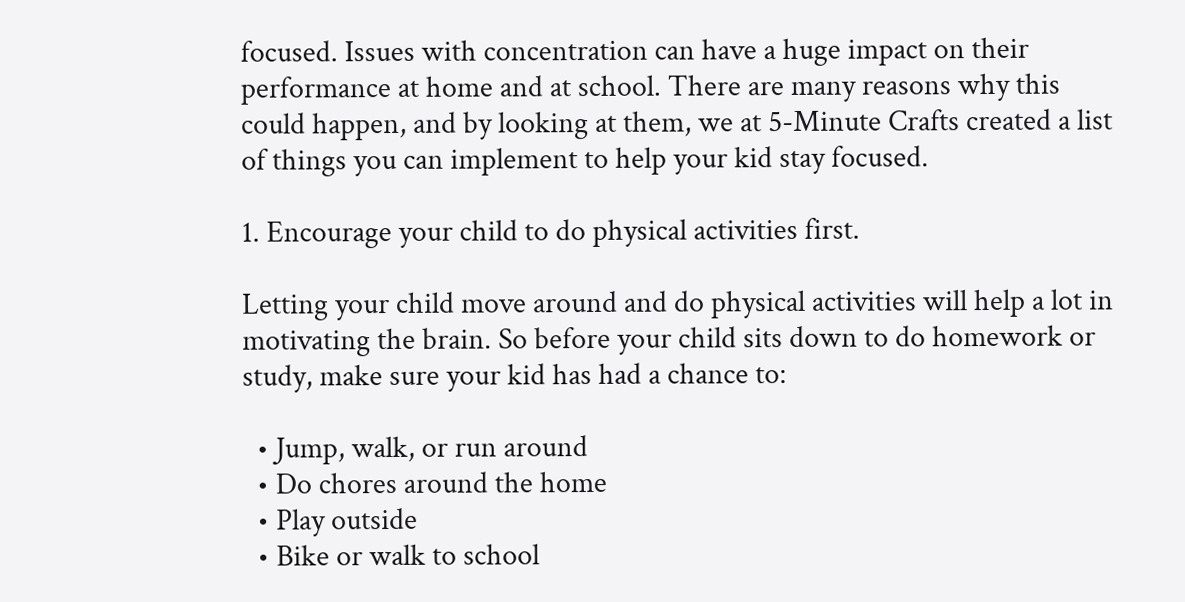focused. Issues with concentration can have a huge impact on their performance at home and at school. There are many reasons why this could happen, and by looking at them, we at 5-Minute Crafts created a list of things you can implement to help your kid stay focused.

1. Encourage your child to do physical activities first.

Letting your child move around and do physical activities will help a lot in motivating the brain. So before your child sits down to do homework or study, make sure your kid has had a chance to:

  • Jump, walk, or run around
  • Do chores around the home
  • Play outside
  • Bike or walk to school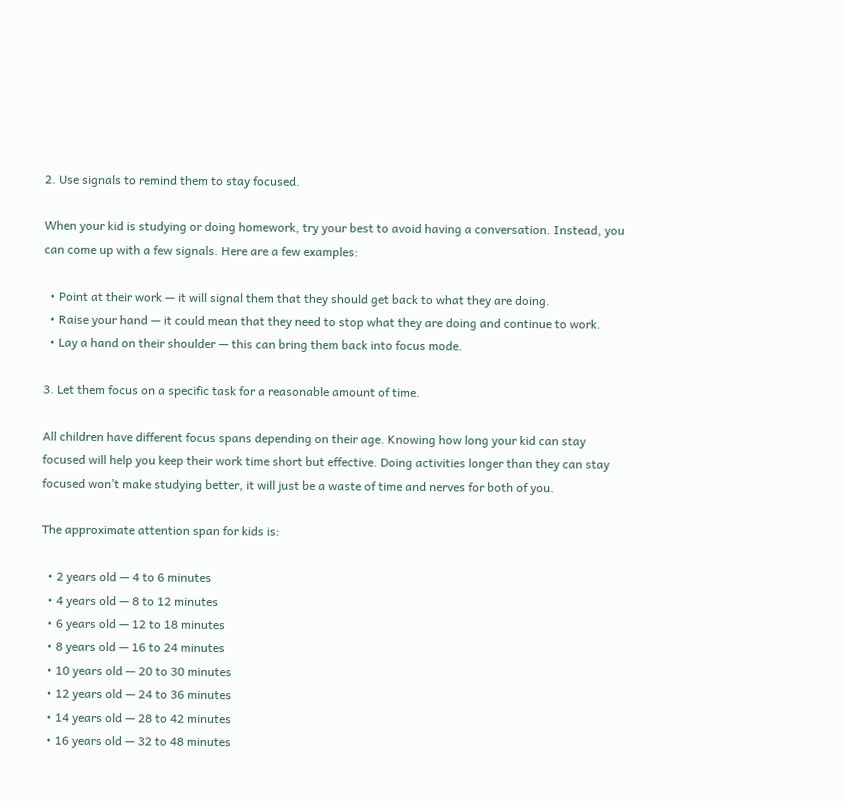2. Use signals to remind them to stay focused.

When your kid is studying or doing homework, try your best to avoid having a conversation. Instead, you can come up with a few signals. Here are a few examples:

  • Point at their work — it will signal them that they should get back to what they are doing.
  • Raise your hand — it could mean that they need to stop what they are doing and continue to work.
  • Lay a hand on their shoulder — this can bring them back into focus mode.

3. Let them focus on a specific task for a reasonable amount of time.

All children have different focus spans depending on their age. Knowing how long your kid can stay focused will help you keep their work time short but effective. Doing activities longer than they can stay focused won’t make studying better, it will just be a waste of time and nerves for both of you.

The approximate attention span for kids is:

  • 2 years old — 4 to 6 minutes
  • 4 years old — 8 to 12 minutes
  • 6 years old — 12 to 18 minutes
  • 8 years old — 16 to 24 minutes
  • 10 years old — 20 to 30 minutes
  • 12 years old — 24 to 36 minutes
  • 14 years old — 28 to 42 minutes
  • 16 years old — 32 to 48 minutes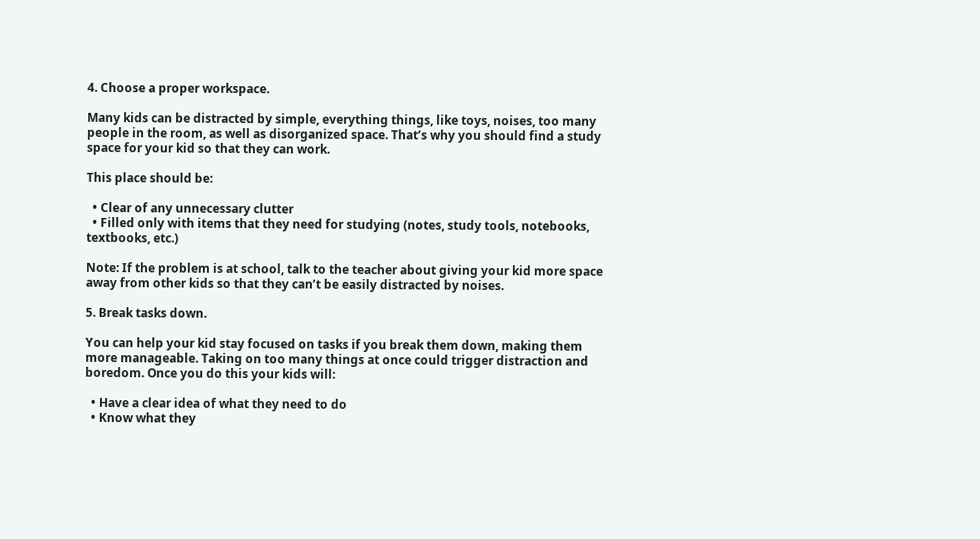4. Choose a proper workspace.

Many kids can be distracted by simple, everything things, like toys, noises, too many people in the room, as well as disorganized space. That’s why you should find a study space for your kid so that they can work.

This place should be:

  • Clear of any unnecessary clutter
  • Filled only with items that they need for studying (notes, study tools, notebooks, textbooks, etc.)

Note: If the problem is at school, talk to the teacher about giving your kid more space away from other kids so that they can’t be easily distracted by noises.

5. Break tasks down.

You can help your kid stay focused on tasks if you break them down, making them more manageable. Taking on too many things at once could trigger distraction and boredom. Once you do this your kids will:

  • Have a clear idea of what they need to do
  • Know what they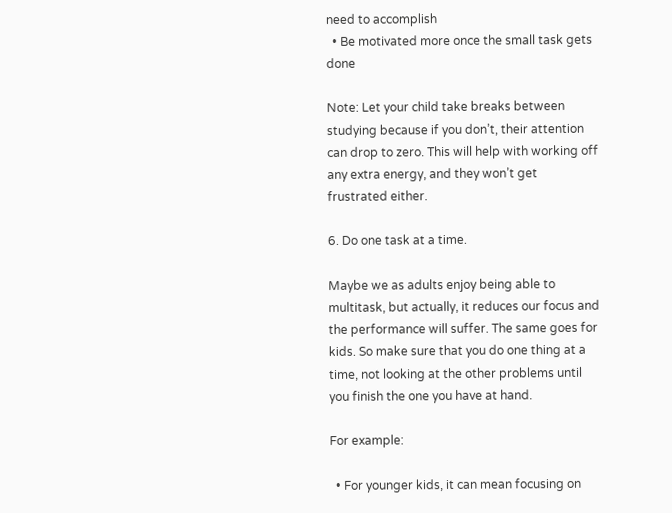need to accomplish
  • Be motivated more once the small task gets done

Note: Let your child take breaks between studying because if you don’t, their attention can drop to zero. This will help with working off any extra energy, and they won’t get frustrated either.

6. Do one task at a time.

Maybe we as adults enjoy being able to multitask, but actually, it reduces our focus and the performance will suffer. The same goes for kids. So make sure that you do one thing at a time, not looking at the other problems until you finish the one you have at hand.

For example:

  • For younger kids, it can mean focusing on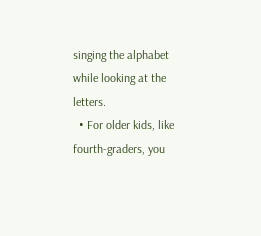singing the alphabet while looking at the letters.
  • For older kids, like fourth-graders, you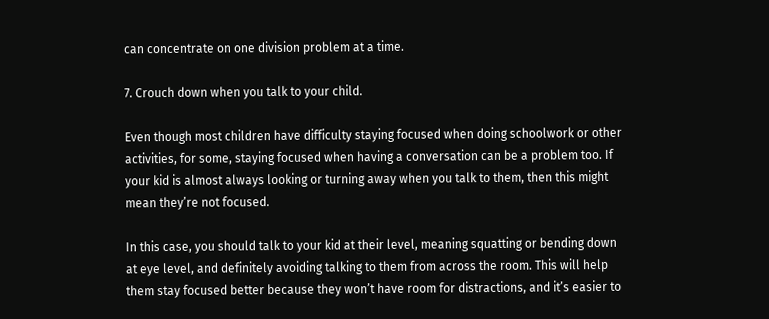can concentrate on one division problem at a time.

7. Crouch down when you talk to your child.

Even though most children have difficulty staying focused when doing schoolwork or other activities, for some, staying focused when having a conversation can be a problem too. If your kid is almost always looking or turning away when you talk to them, then this might mean they’re not focused.

In this case, you should talk to your kid at their level, meaning squatting or bending down at eye level, and definitely avoiding talking to them from across the room. This will help them stay focused better because they won’t have room for distractions, and it’s easier to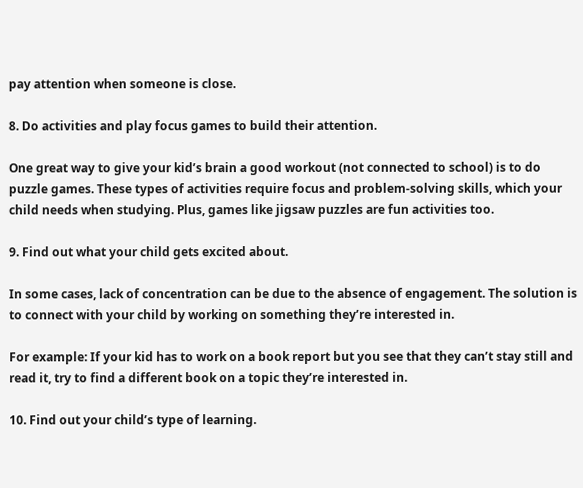pay attention when someone is close.

8. Do activities and play focus games to build their attention.

One great way to give your kid’s brain a good workout (not connected to school) is to do puzzle games. These types of activities require focus and problem-solving skills, which your child needs when studying. Plus, games like jigsaw puzzles are fun activities too.

9. Find out what your child gets excited about.

In some cases, lack of concentration can be due to the absence of engagement. The solution is to connect with your child by working on something they’re interested in.

For example: If your kid has to work on a book report but you see that they can’t stay still and read it, try to find a different book on a topic they’re interested in.

10. Find out your child’s type of learning.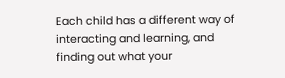Each child has a different way of interacting and learning, and finding out what your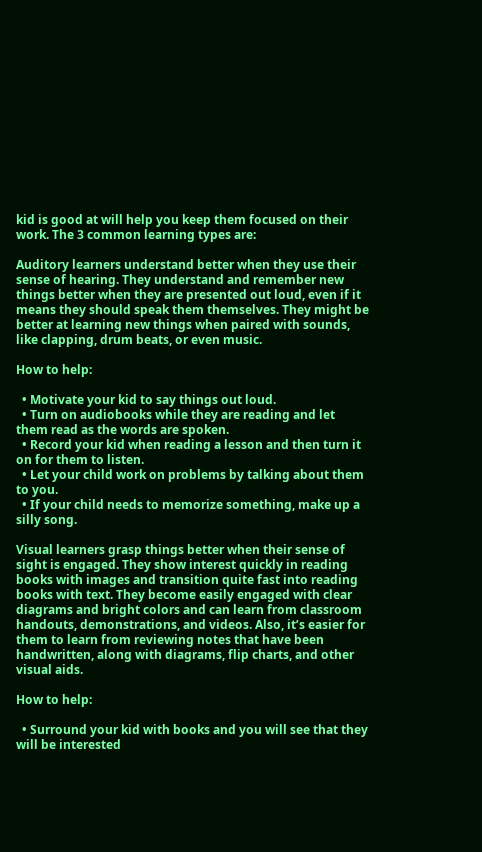kid is good at will help you keep them focused on their work. The 3 common learning types are:

Auditory learners understand better when they use their sense of hearing. They understand and remember new things better when they are presented out loud, even if it means they should speak them themselves. They might be better at learning new things when paired with sounds, like clapping, drum beats, or even music.

How to help:

  • Motivate your kid to say things out loud.
  • Turn on audiobooks while they are reading and let them read as the words are spoken.
  • Record your kid when reading a lesson and then turn it on for them to listen.
  • Let your child work on problems by talking about them to you.
  • If your child needs to memorize something, make up a silly song.

Visual learners grasp things better when their sense of sight is engaged. They show interest quickly in reading books with images and transition quite fast into reading books with text. They become easily engaged with clear diagrams and bright colors and can learn from classroom handouts, demonstrations, and videos. Also, it’s easier for them to learn from reviewing notes that have been handwritten, along with diagrams, flip charts, and other visual aids.

How to help:

  • Surround your kid with books and you will see that they will be interested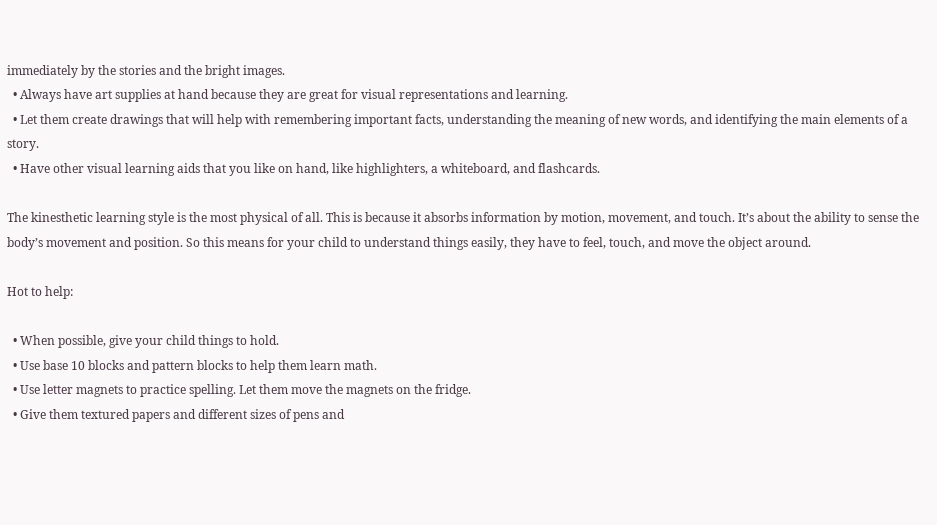immediately by the stories and the bright images.
  • Always have art supplies at hand because they are great for visual representations and learning.
  • Let them create drawings that will help with remembering important facts, understanding the meaning of new words, and identifying the main elements of a story.
  • Have other visual learning aids that you like on hand, like highlighters, a whiteboard, and flashcards.

The kinesthetic learning style is the most physical of all. This is because it absorbs information by motion, movement, and touch. It’s about the ability to sense the body’s movement and position. So this means for your child to understand things easily, they have to feel, touch, and move the object around.

Hot to help:

  • When possible, give your child things to hold.
  • Use base 10 blocks and pattern blocks to help them learn math.
  • Use letter magnets to practice spelling. Let them move the magnets on the fridge.
  • Give them textured papers and different sizes of pens and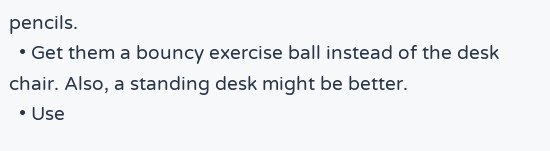pencils.
  • Get them a bouncy exercise ball instead of the desk chair. Also, a standing desk might be better.
  • Use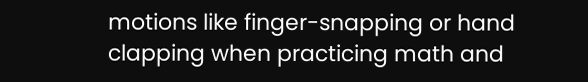motions like finger-snapping or hand clapping when practicing math and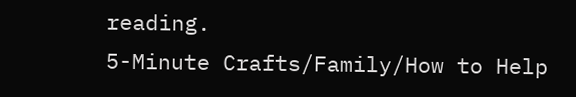reading.
5-Minute Crafts/Family/How to Help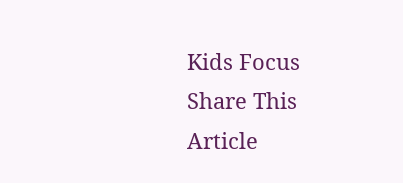Kids Focus
Share This Article